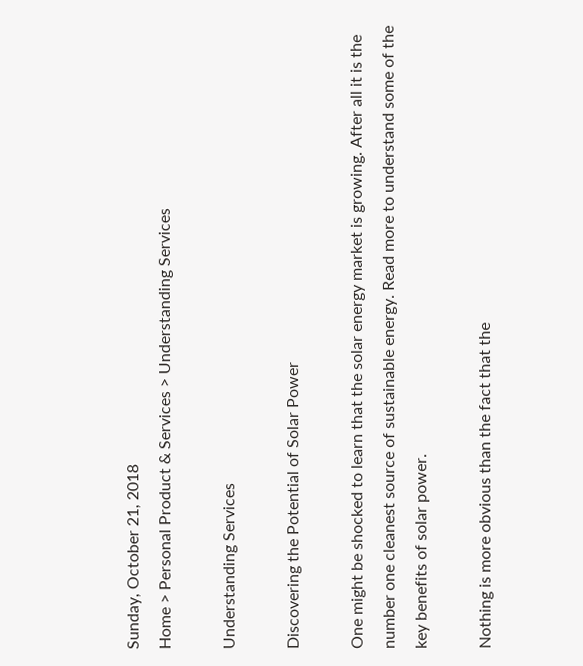Sunday, October 21, 2018
Home > Personal Product & Services > Understanding Services

Understanding Services

Discovering the Potential of Solar Power

One might be shocked to learn that the solar energy market is growing. After all it is the number one cleanest source of sustainable energy. Read more to understand some of the key benefits of solar power.

Nothing is more obvious than the fact that the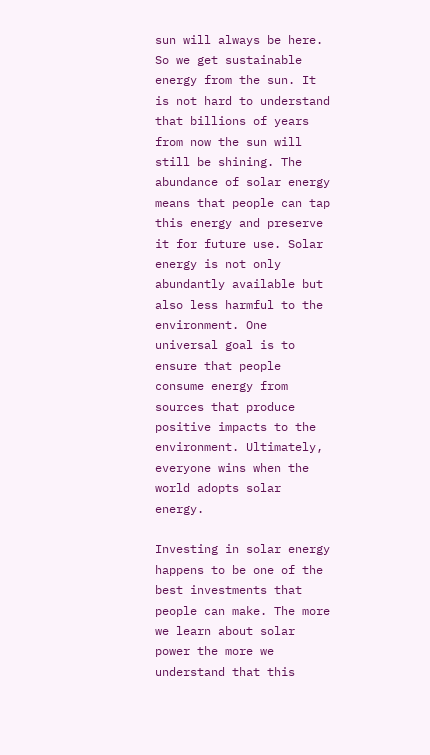sun will always be here. So we get sustainable energy from the sun. It is not hard to understand that billions of years from now the sun will still be shining. The abundance of solar energy means that people can tap this energy and preserve it for future use. Solar energy is not only abundantly available but also less harmful to the environment. One universal goal is to ensure that people consume energy from sources that produce positive impacts to the environment. Ultimately, everyone wins when the world adopts solar energy.

Investing in solar energy happens to be one of the best investments that people can make. The more we learn about solar power the more we understand that this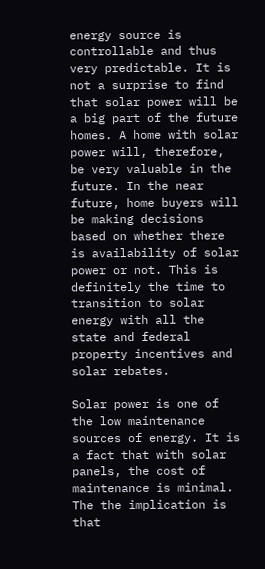energy source is controllable and thus very predictable. It is not a surprise to find that solar power will be a big part of the future homes. A home with solar power will, therefore, be very valuable in the future. In the near future, home buyers will be making decisions based on whether there is availability of solar power or not. This is definitely the time to transition to solar energy with all the state and federal property incentives and solar rebates.

Solar power is one of the low maintenance sources of energy. It is a fact that with solar panels, the cost of maintenance is minimal. The the implication is that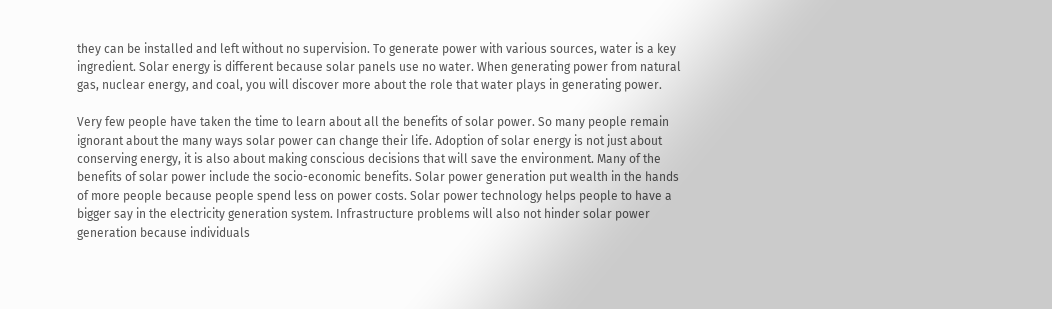they can be installed and left without no supervision. To generate power with various sources, water is a key ingredient. Solar energy is different because solar panels use no water. When generating power from natural gas, nuclear energy, and coal, you will discover more about the role that water plays in generating power.

Very few people have taken the time to learn about all the benefits of solar power. So many people remain ignorant about the many ways solar power can change their life. Adoption of solar energy is not just about conserving energy, it is also about making conscious decisions that will save the environment. Many of the benefits of solar power include the socio-economic benefits. Solar power generation put wealth in the hands of more people because people spend less on power costs. Solar power technology helps people to have a bigger say in the electricity generation system. Infrastructure problems will also not hinder solar power generation because individuals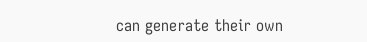can generate their own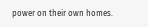power on their own homes.